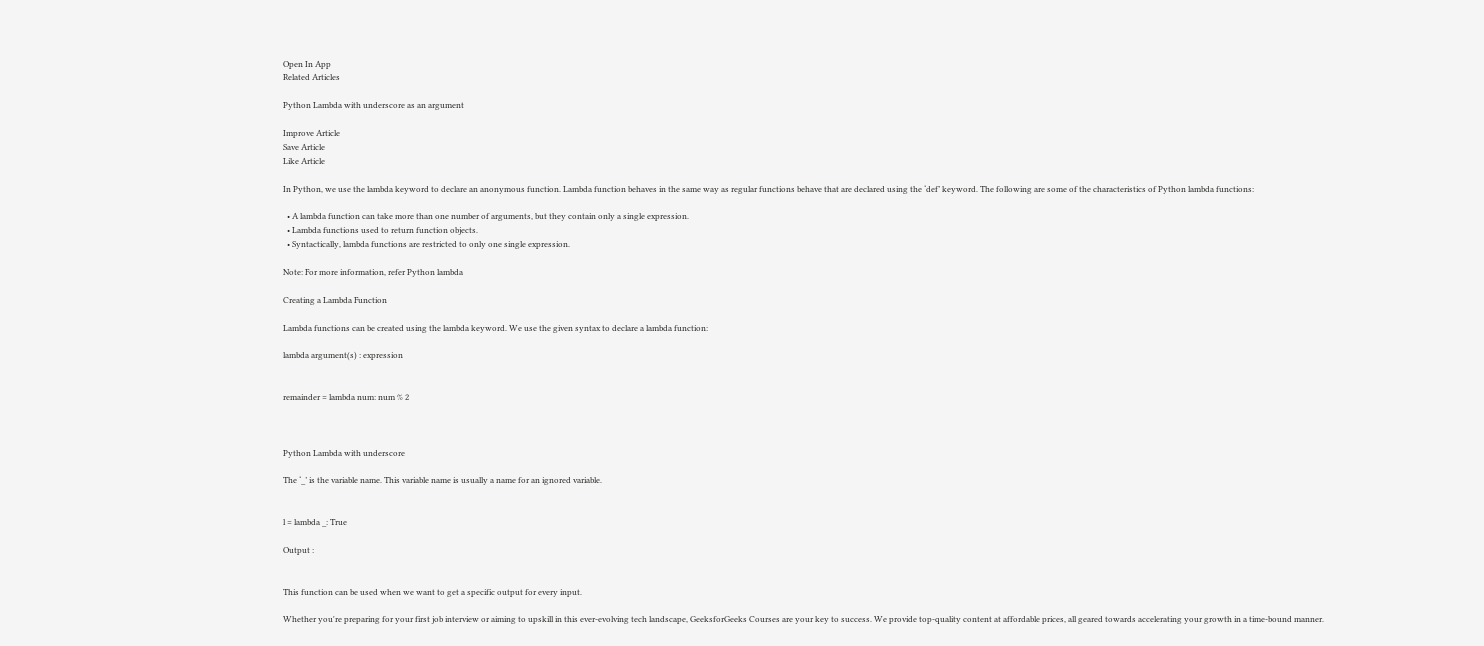Open In App
Related Articles

Python Lambda with underscore as an argument

Improve Article
Save Article
Like Article

In Python, we use the lambda keyword to declare an anonymous function. Lambda function behaves in the same way as regular functions behave that are declared using the ‘def’ keyword. The following are some of the characteristics of Python lambda functions:

  • A lambda function can take more than one number of arguments, but they contain only a single expression.
  • Lambda functions used to return function objects.
  • Syntactically, lambda functions are restricted to only one single expression.

Note: For more information, refer Python lambda

Creating a Lambda Function

Lambda functions can be created using the lambda keyword. We use the given syntax to declare a lambda function:

lambda argument(s) : expression


remainder = lambda num: num % 2



Python Lambda with underscore

The ‘_’ is the variable name. This variable name is usually a name for an ignored variable.


l = lambda _: True

Output :


This function can be used when we want to get a specific output for every input.

Whether you're preparing for your first job interview or aiming to upskill in this ever-evolving tech landscape, GeeksforGeeks Courses are your key to success. We provide top-quality content at affordable prices, all geared towards accelerating your growth in a time-bound manner.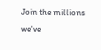Join the millions we've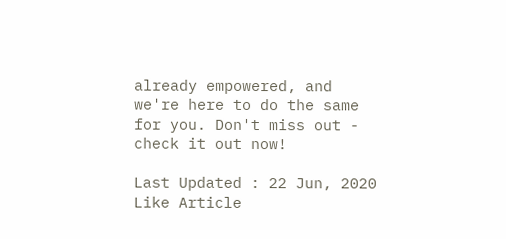already empowered, and we're here to do the same for you. Don't miss out - check it out now!

Last Updated : 22 Jun, 2020
Like Article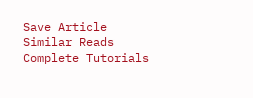Save Article
Similar Reads
Complete Tutorials